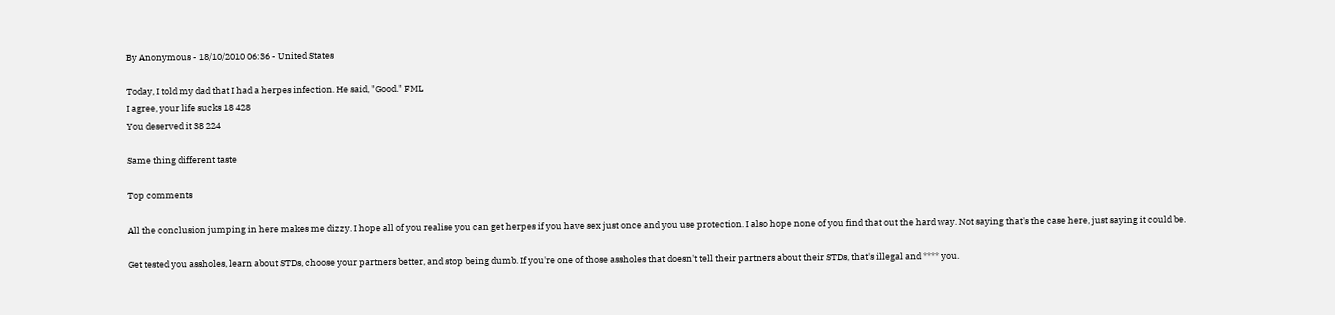By Anonymous - 18/10/2010 06:36 - United States

Today, I told my dad that I had a herpes infection. He said, "Good." FML
I agree, your life sucks 18 428
You deserved it 38 224

Same thing different taste

Top comments

All the conclusion jumping in here makes me dizzy. I hope all of you realise you can get herpes if you have sex just once and you use protection. I also hope none of you find that out the hard way. Not saying that's the case here, just saying it could be.

Get tested you assholes, learn about STDs, choose your partners better, and stop being dumb. If you're one of those assholes that doesn't tell their partners about their STDs, that's illegal and **** you.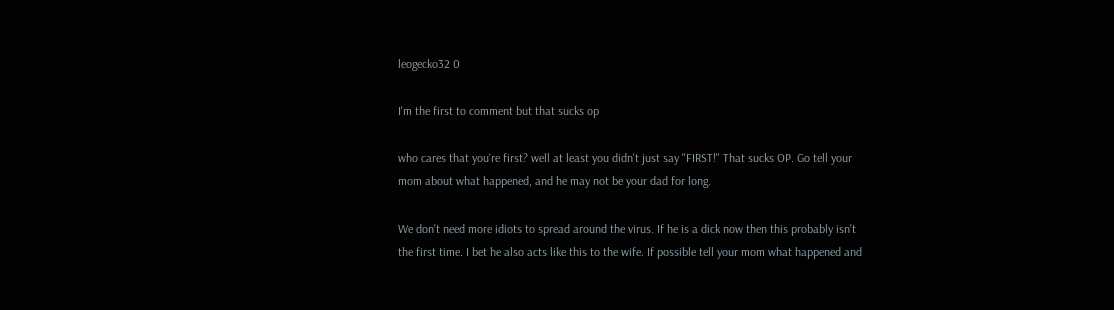leogecko32 0

I'm the first to comment but that sucks op

who cares that you're first? well at least you didn't just say "FIRST!" That sucks OP. Go tell your mom about what happened, and he may not be your dad for long.

We don't need more idiots to spread around the virus. If he is a dick now then this probably isn't the first time. I bet he also acts like this to the wife. If possible tell your mom what happened and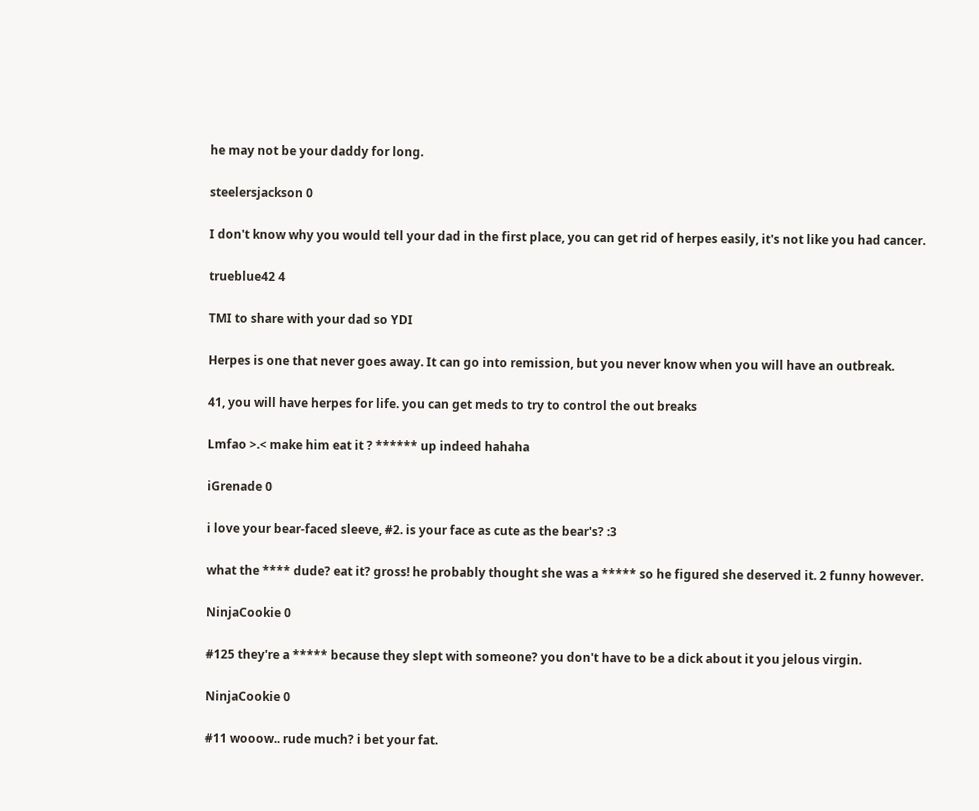he may not be your daddy for long.

steelersjackson 0

I don't know why you would tell your dad in the first place, you can get rid of herpes easily, it's not like you had cancer.

trueblue42 4

TMI to share with your dad so YDI

Herpes is one that never goes away. It can go into remission, but you never know when you will have an outbreak.

41, you will have herpes for life. you can get meds to try to control the out breaks

Lmfao >.< make him eat it ? ****** up indeed hahaha

iGrenade 0

i love your bear-faced sleeve, #2. is your face as cute as the bear's? :3

what the **** dude? eat it? gross! he probably thought she was a ***** so he figured she deserved it. 2 funny however.

NinjaCookie 0

#125 they're a ***** because they slept with someone? you don't have to be a dick about it you jelous virgin.

NinjaCookie 0

#11 wooow.. rude much? i bet your fat.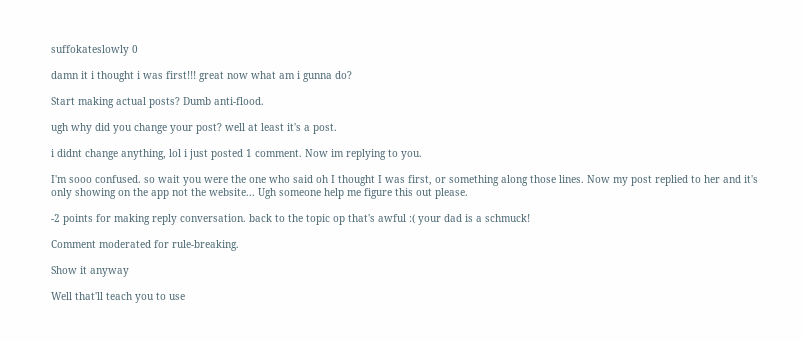suffokateslowly 0

damn it i thought i was first!!! great now what am i gunna do?

Start making actual posts? Dumb anti-flood.

ugh why did you change your post? well at least it's a post.

i didnt change anything, lol i just posted 1 comment. Now im replying to you.

I'm sooo confused. so wait you were the one who said oh I thought I was first, or something along those lines. Now my post replied to her and it's only showing on the app not the website... Ugh someone help me figure this out please.

-2 points for making reply conversation. back to the topic op that's awful :( your dad is a schmuck!

Comment moderated for rule-breaking.

Show it anyway

Well that'll teach you to use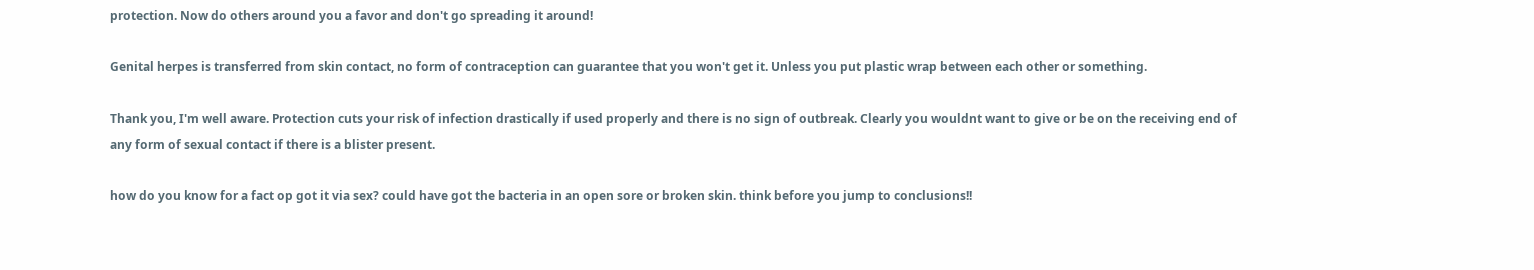protection. Now do others around you a favor and don't go spreading it around!

Genital herpes is transferred from skin contact, no form of contraception can guarantee that you won't get it. Unless you put plastic wrap between each other or something.

Thank you, I'm well aware. Protection cuts your risk of infection drastically if used properly and there is no sign of outbreak. Clearly you wouldnt want to give or be on the receiving end of any form of sexual contact if there is a blister present.

how do you know for a fact op got it via sex? could have got the bacteria in an open sore or broken skin. think before you jump to conclusions!!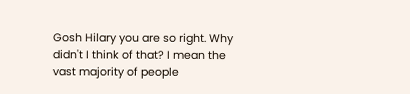Gosh Hilary you are so right. Why didn't I think of that? I mean the vast majority of people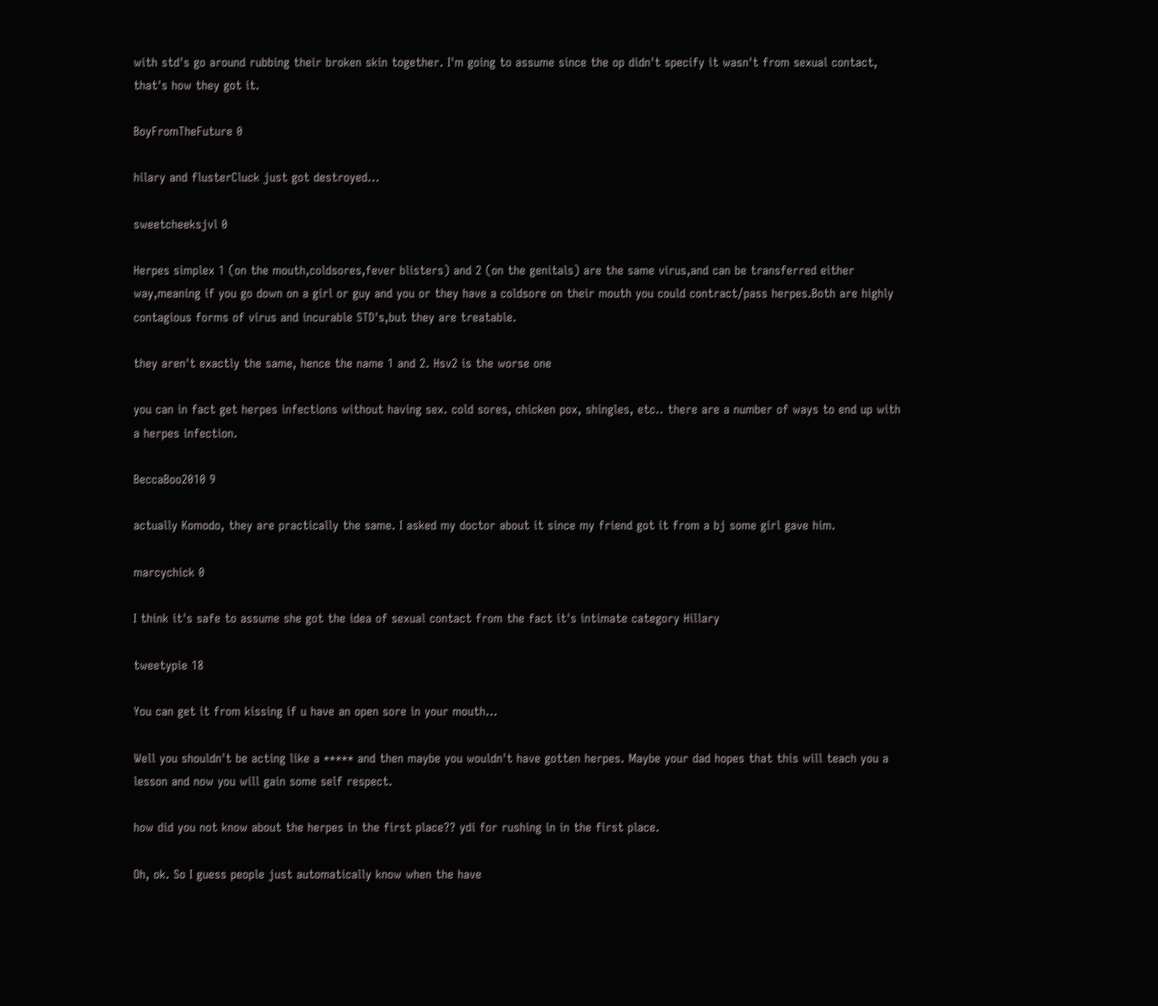with std's go around rubbing their broken skin together. I'm going to assume since the op didn't specify it wasn't from sexual contact, that's how they got it.

BoyFromTheFuture 0

hilary and flusterCluck just got destroyed...

sweetcheeksjvl 0

Herpes simplex 1 (on the mouth,coldsores,fever blisters) and 2 (on the genitals) are the same virus,and can be transferred either way,meaning if you go down on a girl or guy and you or they have a coldsore on their mouth you could contract/pass herpes.Both are highly contagious forms of virus and incurable STD's,but they are treatable.

they aren't exactly the same, hence the name 1 and 2. Hsv2 is the worse one

you can in fact get herpes infections without having sex. cold sores, chicken pox, shingles, etc.. there are a number of ways to end up with a herpes infection.

BeccaBoo2010 9

actually Komodo, they are practically the same. I asked my doctor about it since my friend got it from a bj some girl gave him.

marcychick 0

I think it's safe to assume she got the idea of sexual contact from the fact it's intimate category Hillary

tweetypie 18

You can get it from kissing if u have an open sore in your mouth...

Well you shouldn't be acting like a ***** and then maybe you wouldn't have gotten herpes. Maybe your dad hopes that this will teach you a lesson and now you will gain some self respect.

how did you not know about the herpes in the first place?? ydi for rushing in in the first place.

Oh, ok. So I guess people just automatically know when the have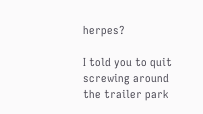herpes?

I told you to quit screwing around the trailer park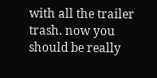with all the trailer trash. now you should be really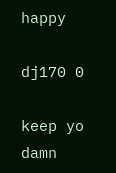happy

dj170 0

keep yo damn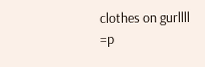clothes on gurllll =p